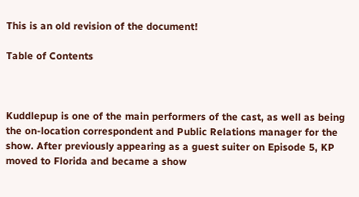This is an old revision of the document!

Table of Contents



Kuddlepup is one of the main performers of the cast, as well as being the on-location correspondent and Public Relations manager for the show. After previously appearing as a guest suiter on Episode 5, KP moved to Florida and became a show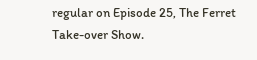regular on Episode 25, The Ferret Take-over Show.